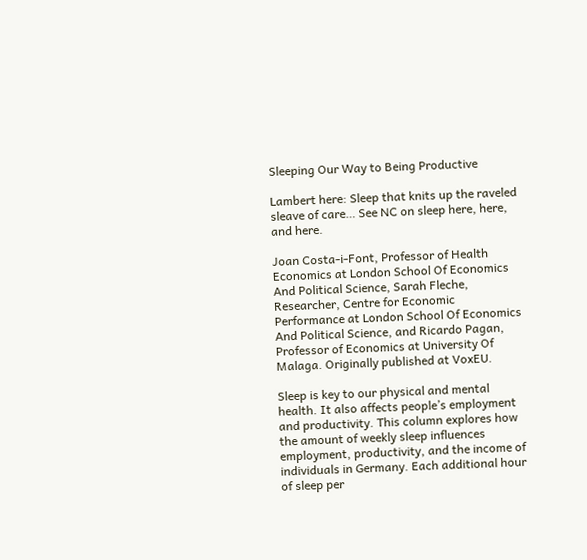Sleeping Our Way to Being Productive

Lambert here: Sleep that knits up the raveled sleave of care… See NC on sleep here, here, and here.

Joan Costa-i-Font, Professor of Health Economics at London School Of Economics And Political Science, Sarah Fleche, Researcher, Centre for Economic Performance at London School Of Economics And Political Science, and Ricardo Pagan, Professor of Economics at University Of Malaga. Originally published at VoxEU.

Sleep is key to our physical and mental health. It also affects people’s employment and productivity. This column explores how the amount of weekly sleep influences employment, productivity, and the income of individuals in Germany. Each additional hour of sleep per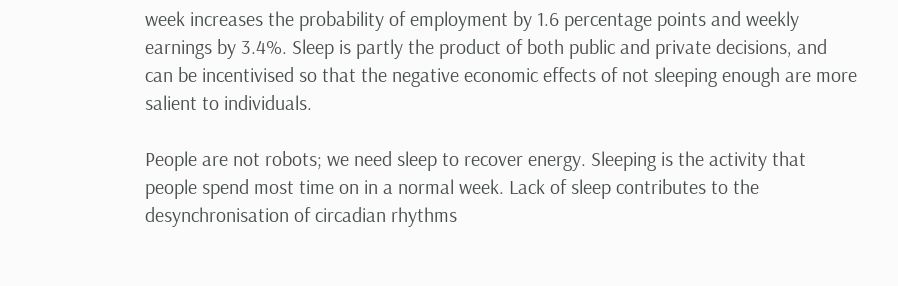week increases the probability of employment by 1.6 percentage points and weekly earnings by 3.4%. Sleep is partly the product of both public and private decisions, and can be incentivised so that the negative economic effects of not sleeping enough are more salient to individuals.

People are not robots; we need sleep to recover energy. Sleeping is the activity that people spend most time on in a normal week. Lack of sleep contributes to the desynchronisation of circadian rhythms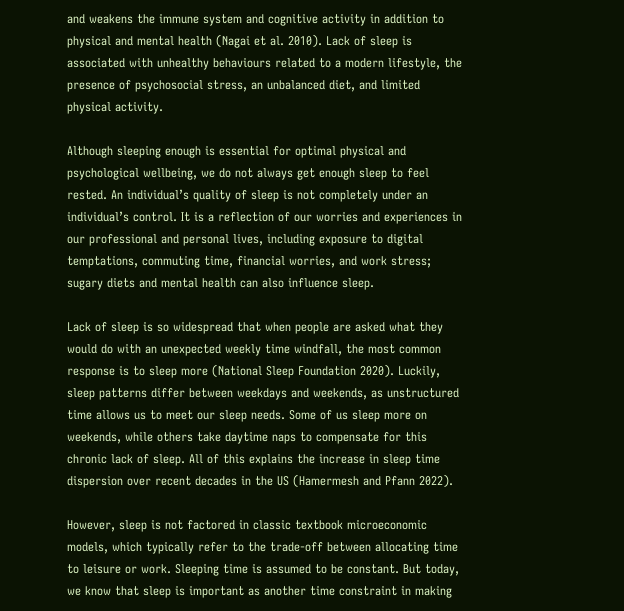and weakens the immune system and cognitive activity in addition to physical and mental health (Nagai et al. 2010). Lack of sleep is associated with unhealthy behaviours related to a modern lifestyle, the presence of psychosocial stress, an unbalanced diet, and limited physical activity.

Although sleeping enough is essential for optimal physical and psychological wellbeing, we do not always get enough sleep to feel rested. An individual’s quality of sleep is not completely under an individual’s control. It is a reflection of our worries and experiences in our professional and personal lives, including exposure to digital temptations, commuting time, financial worries, and work stress; sugary diets and mental health can also influence sleep.

Lack of sleep is so widespread that when people are asked what they would do with an unexpected weekly time windfall, the most common response is to sleep more (National Sleep Foundation 2020). Luckily, sleep patterns differ between weekdays and weekends, as unstructured time allows us to meet our sleep needs. Some of us sleep more on weekends, while others take daytime naps to compensate for this chronic lack of sleep. All of this explains the increase in sleep time dispersion over recent decades in the US (Hamermesh and Pfann 2022).

However, sleep is not factored in classic textbook microeconomic models, which typically refer to the trade-off between allocating time to leisure or work. Sleeping time is assumed to be constant. But today, we know that sleep is important as another time constraint in making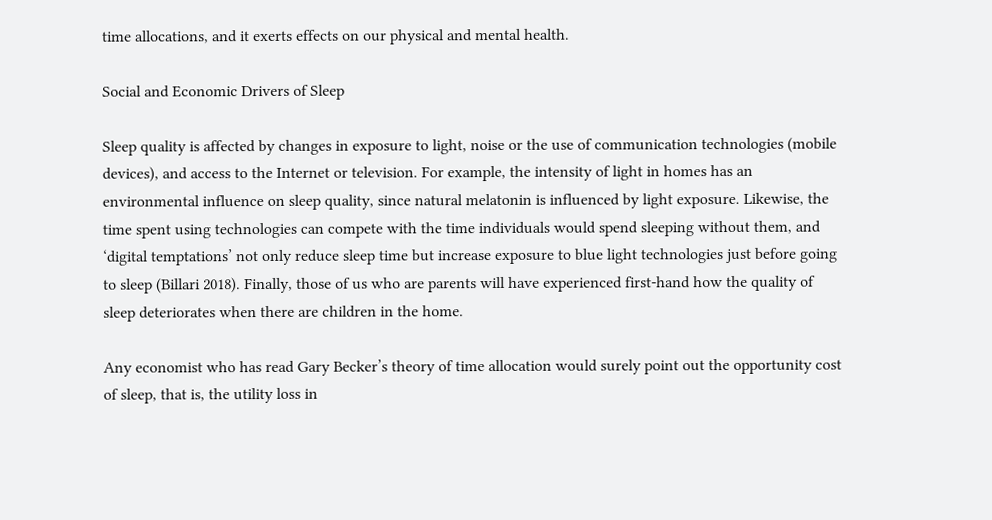time allocations, and it exerts effects on our physical and mental health.

Social and Economic Drivers of Sleep

Sleep quality is affected by changes in exposure to light, noise or the use of communication technologies (mobile devices), and access to the Internet or television. For example, the intensity of light in homes has an environmental influence on sleep quality, since natural melatonin is influenced by light exposure. Likewise, the time spent using technologies can compete with the time individuals would spend sleeping without them, and ‘digital temptations’ not only reduce sleep time but increase exposure to blue light technologies just before going to sleep (Billari 2018). Finally, those of us who are parents will have experienced first-hand how the quality of sleep deteriorates when there are children in the home.

Any economist who has read Gary Becker’s theory of time allocation would surely point out the opportunity cost of sleep, that is, the utility loss in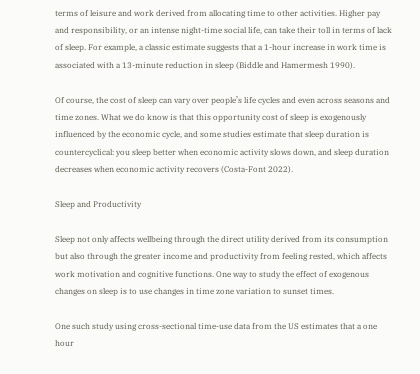terms of leisure and work derived from allocating time to other activities. Higher pay and responsibility, or an intense night-time social life, can take their toll in terms of lack of sleep. For example, a classic estimate suggests that a 1-hour increase in work time is associated with a 13-minute reduction in sleep (Biddle and Hamermesh 1990).

Of course, the cost of sleep can vary over people’s life cycles and even across seasons and time zones. What we do know is that this opportunity cost of sleep is exogenously influenced by the economic cycle, and some studies estimate that sleep duration is countercyclical: you sleep better when economic activity slows down, and sleep duration decreases when economic activity recovers (Costa-Font 2022).

Sleep and Productivity

Sleep not only affects wellbeing through the direct utility derived from its consumption but also through the greater income and productivity from feeling rested, which affects work motivation and cognitive functions. One way to study the effect of exogenous changes on sleep is to use changes in time zone variation to sunset times.

One such study using cross-sectional time-use data from the US estimates that a one hour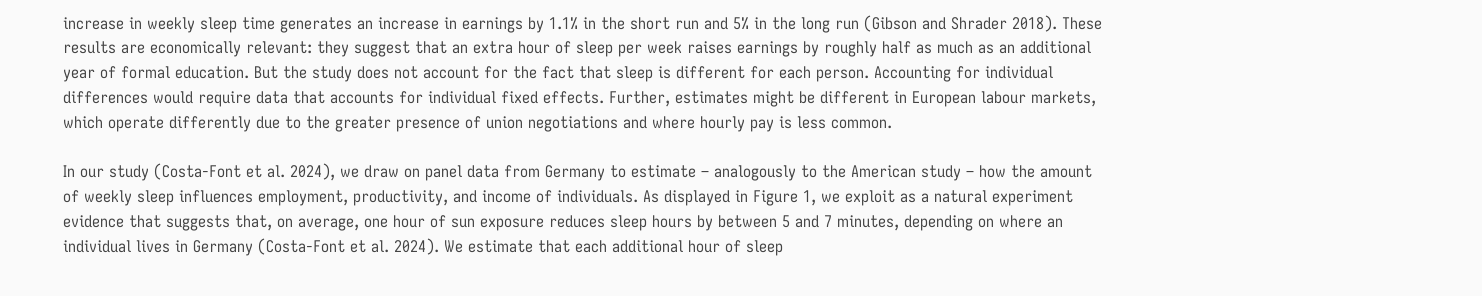increase in weekly sleep time generates an increase in earnings by 1.1% in the short run and 5% in the long run (Gibson and Shrader 2018). These results are economically relevant: they suggest that an extra hour of sleep per week raises earnings by roughly half as much as an additional year of formal education. But the study does not account for the fact that sleep is different for each person. Accounting for individual differences would require data that accounts for individual fixed effects. Further, estimates might be different in European labour markets, which operate differently due to the greater presence of union negotiations and where hourly pay is less common.

In our study (Costa-Font et al. 2024), we draw on panel data from Germany to estimate – analogously to the American study – how the amount of weekly sleep influences employment, productivity, and income of individuals. As displayed in Figure 1, we exploit as a natural experiment evidence that suggests that, on average, one hour of sun exposure reduces sleep hours by between 5 and 7 minutes, depending on where an individual lives in Germany (Costa-Font et al. 2024). We estimate that each additional hour of sleep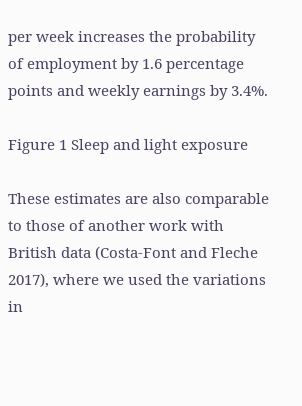per week increases the probability of employment by 1.6 percentage points and weekly earnings by 3.4%.

Figure 1 Sleep and light exposure

These estimates are also comparable to those of another work with British data (Costa-Font and Fleche 2017), where we used the variations in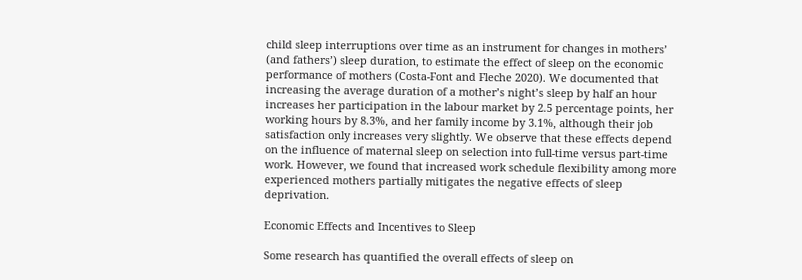child sleep interruptions over time as an instrument for changes in mothers’ (and fathers’) sleep duration, to estimate the effect of sleep on the economic performance of mothers (Costa-Font and Fleche 2020). We documented that increasing the average duration of a mother’s night’s sleep by half an hour increases her participation in the labour market by 2.5 percentage points, her working hours by 8.3%, and her family income by 3.1%, although their job satisfaction only increases very slightly. We observe that these effects depend on the influence of maternal sleep on selection into full-time versus part-time work. However, we found that increased work schedule flexibility among more experienced mothers partially mitigates the negative effects of sleep deprivation.

Economic Effects and Incentives to Sleep

Some research has quantified the overall effects of sleep on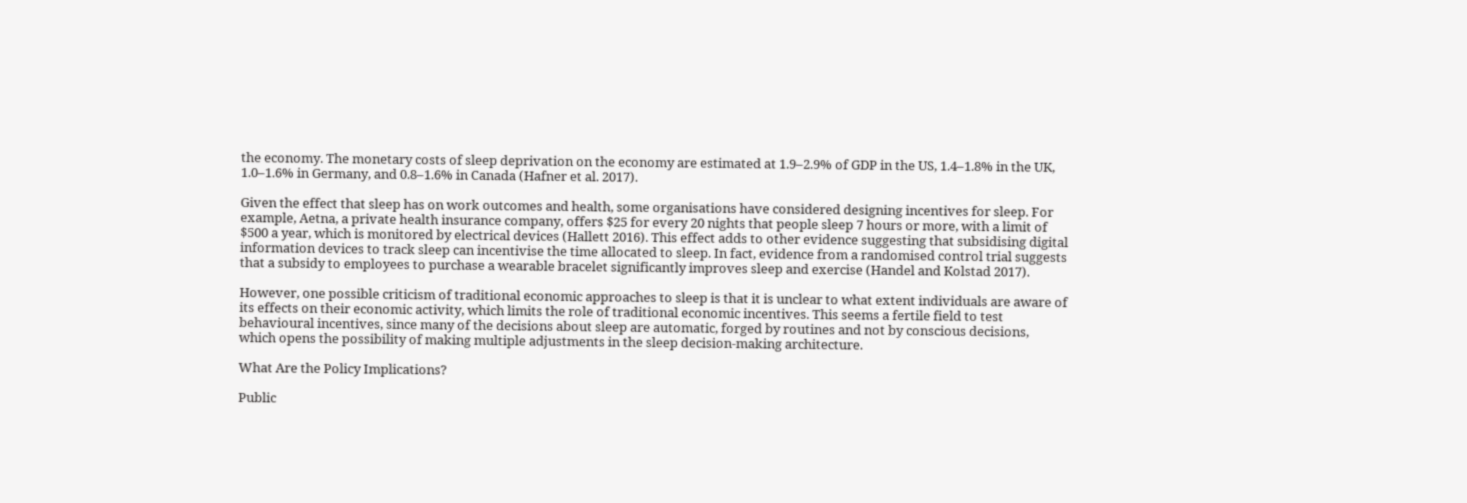the economy. The monetary costs of sleep deprivation on the economy are estimated at 1.9–2.9% of GDP in the US, 1.4–1.8% in the UK, 1.0–1.6% in Germany, and 0.8–1.6% in Canada (Hafner et al. 2017).

Given the effect that sleep has on work outcomes and health, some organisations have considered designing incentives for sleep. For example, Aetna, a private health insurance company, offers $25 for every 20 nights that people sleep 7 hours or more, with a limit of $500 a year, which is monitored by electrical devices (Hallett 2016). This effect adds to other evidence suggesting that subsidising digital information devices to track sleep can incentivise the time allocated to sleep. In fact, evidence from a randomised control trial suggests that a subsidy to employees to purchase a wearable bracelet significantly improves sleep and exercise (Handel and Kolstad 2017).

However, one possible criticism of traditional economic approaches to sleep is that it is unclear to what extent individuals are aware of its effects on their economic activity, which limits the role of traditional economic incentives. This seems a fertile field to test behavioural incentives, since many of the decisions about sleep are automatic, forged by routines and not by conscious decisions, which opens the possibility of making multiple adjustments in the sleep decision-making architecture.

What Are the Policy Implications?

Public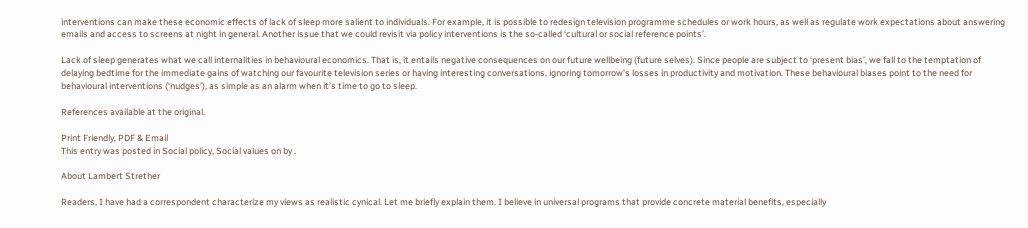interventions can make these economic effects of lack of sleep more salient to individuals. For example, it is possible to redesign television programme schedules or work hours, as well as regulate work expectations about answering emails and access to screens at night in general. Another issue that we could revisit via policy interventions is the so-called ‘cultural or social reference points’.

Lack of sleep generates what we call internalities in behavioural economics. That is, it entails negative consequences on our future wellbeing (future selves). Since people are subject to ‘present bias’, we fall to the temptation of delaying bedtime for the immediate gains of watching our favourite television series or having interesting conversations, ignoring tomorrow’s losses in productivity and motivation. These behavioural biases point to the need for behavioural interventions (‘nudges’), as simple as an alarm when it’s time to go to sleep.

References available at the original.

Print Friendly, PDF & Email
This entry was posted in Social policy, Social values on by .

About Lambert Strether

Readers, I have had a correspondent characterize my views as realistic cynical. Let me briefly explain them. I believe in universal programs that provide concrete material benefits, especially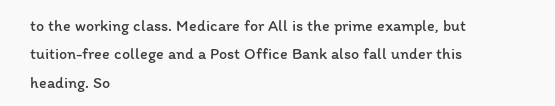to the working class. Medicare for All is the prime example, but tuition-free college and a Post Office Bank also fall under this heading. So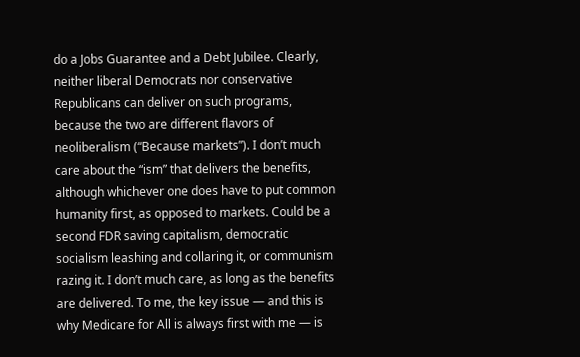do a Jobs Guarantee and a Debt Jubilee. Clearly, neither liberal Democrats nor conservative Republicans can deliver on such programs, because the two are different flavors of neoliberalism (“Because markets”). I don’t much care about the “ism” that delivers the benefits, although whichever one does have to put common humanity first, as opposed to markets. Could be a second FDR saving capitalism, democratic socialism leashing and collaring it, or communism razing it. I don’t much care, as long as the benefits are delivered. To me, the key issue — and this is why Medicare for All is always first with me — is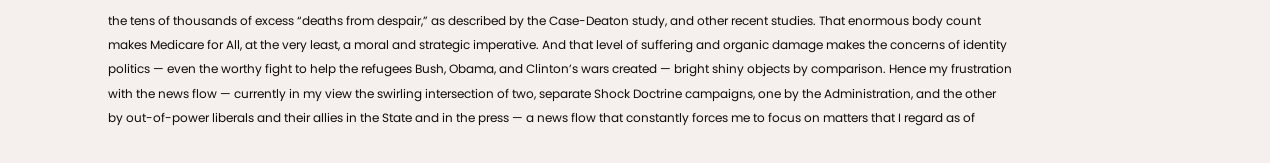the tens of thousands of excess “deaths from despair,” as described by the Case-Deaton study, and other recent studies. That enormous body count makes Medicare for All, at the very least, a moral and strategic imperative. And that level of suffering and organic damage makes the concerns of identity politics — even the worthy fight to help the refugees Bush, Obama, and Clinton’s wars created — bright shiny objects by comparison. Hence my frustration with the news flow — currently in my view the swirling intersection of two, separate Shock Doctrine campaigns, one by the Administration, and the other by out-of-power liberals and their allies in the State and in the press — a news flow that constantly forces me to focus on matters that I regard as of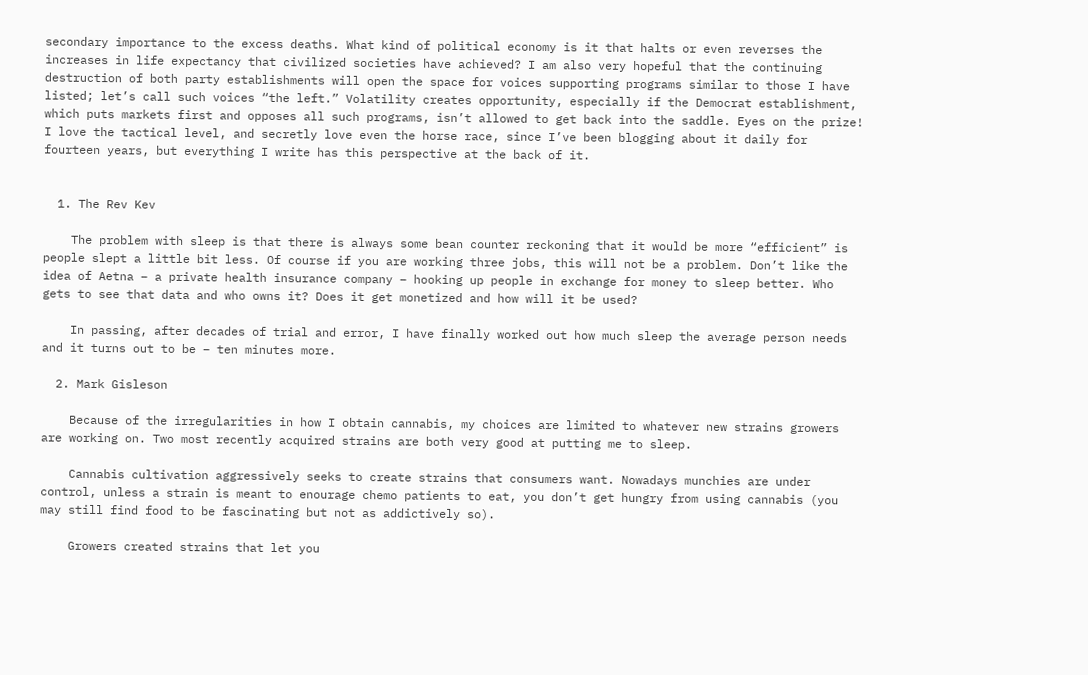secondary importance to the excess deaths. What kind of political economy is it that halts or even reverses the increases in life expectancy that civilized societies have achieved? I am also very hopeful that the continuing destruction of both party establishments will open the space for voices supporting programs similar to those I have listed; let’s call such voices “the left.” Volatility creates opportunity, especially if the Democrat establishment, which puts markets first and opposes all such programs, isn’t allowed to get back into the saddle. Eyes on the prize! I love the tactical level, and secretly love even the horse race, since I’ve been blogging about it daily for fourteen years, but everything I write has this perspective at the back of it.


  1. The Rev Kev

    The problem with sleep is that there is always some bean counter reckoning that it would be more “efficient” is people slept a little bit less. Of course if you are working three jobs, this will not be a problem. Don’t like the idea of Aetna – a private health insurance company – hooking up people in exchange for money to sleep better. Who gets to see that data and who owns it? Does it get monetized and how will it be used?

    In passing, after decades of trial and error, I have finally worked out how much sleep the average person needs and it turns out to be – ten minutes more.

  2. Mark Gisleson

    Because of the irregularities in how I obtain cannabis, my choices are limited to whatever new strains growers are working on. Two most recently acquired strains are both very good at putting me to sleep.

    Cannabis cultivation aggressively seeks to create strains that consumers want. Nowadays munchies are under control, unless a strain is meant to enourage chemo patients to eat, you don’t get hungry from using cannabis (you may still find food to be fascinating but not as addictively so).

    Growers created strains that let you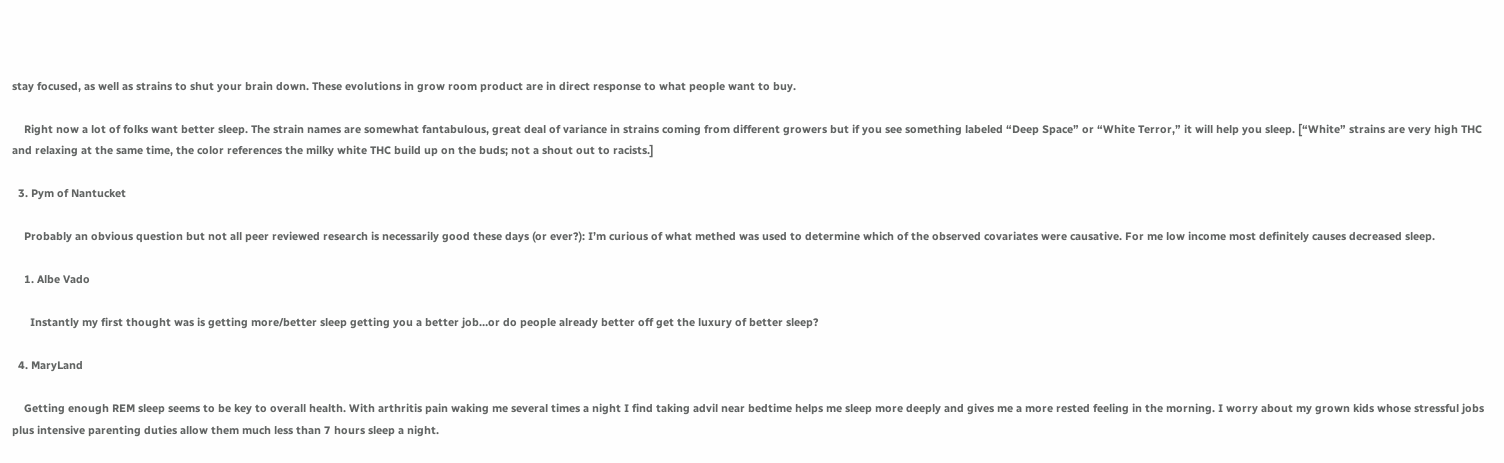stay focused, as well as strains to shut your brain down. These evolutions in grow room product are in direct response to what people want to buy.

    Right now a lot of folks want better sleep. The strain names are somewhat fantabulous, great deal of variance in strains coming from different growers but if you see something labeled “Deep Space” or “White Terror,” it will help you sleep. [“White” strains are very high THC and relaxing at the same time, the color references the milky white THC build up on the buds; not a shout out to racists.]

  3. Pym of Nantucket

    Probably an obvious question but not all peer reviewed research is necessarily good these days (or ever?): I’m curious of what methed was used to determine which of the observed covariates were causative. For me low income most definitely causes decreased sleep.

    1. Albe Vado

      Instantly my first thought was is getting more/better sleep getting you a better job…or do people already better off get the luxury of better sleep?

  4. MaryLand

    Getting enough REM sleep seems to be key to overall health. With arthritis pain waking me several times a night I find taking advil near bedtime helps me sleep more deeply and gives me a more rested feeling in the morning. I worry about my grown kids whose stressful jobs plus intensive parenting duties allow them much less than 7 hours sleep a night.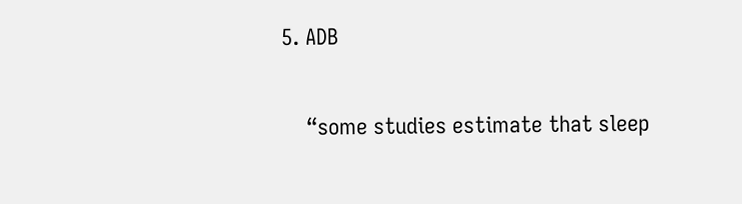5. ADB

    “some studies estimate that sleep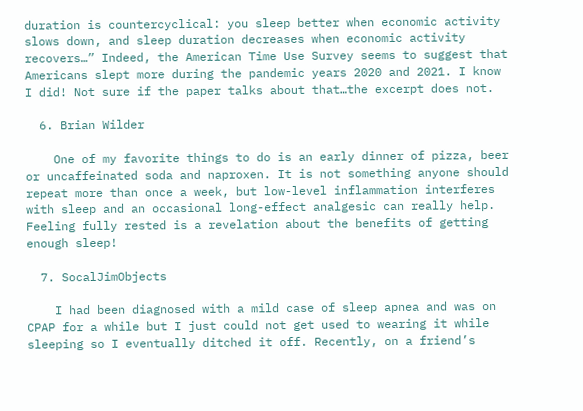duration is countercyclical: you sleep better when economic activity slows down, and sleep duration decreases when economic activity recovers…” Indeed, the American Time Use Survey seems to suggest that Americans slept more during the pandemic years 2020 and 2021. I know I did! Not sure if the paper talks about that…the excerpt does not.

  6. Brian Wilder

    One of my favorite things to do is an early dinner of pizza, beer or uncaffeinated soda and naproxen. It is not something anyone should repeat more than once a week, but low-level inflammation interferes with sleep and an occasional long-effect analgesic can really help. Feeling fully rested is a revelation about the benefits of getting enough sleep!

  7. SocalJimObjects

    I had been diagnosed with a mild case of sleep apnea and was on CPAP for a while but I just could not get used to wearing it while sleeping so I eventually ditched it off. Recently, on a friend’s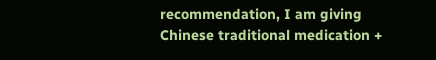recommendation, I am giving Chinese traditional medication +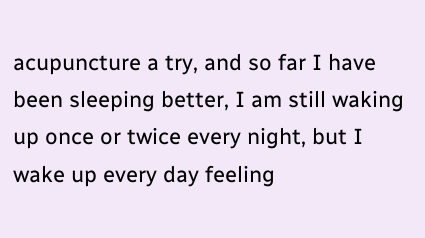acupuncture a try, and so far I have been sleeping better, I am still waking up once or twice every night, but I wake up every day feeling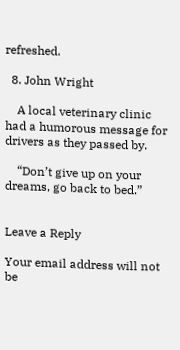refreshed.

  8. John Wright

    A local veterinary clinic had a humorous message for drivers as they passed by.

    “Don’t give up on your dreams, go back to bed.”


Leave a Reply

Your email address will not be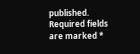published. Required fields are marked *